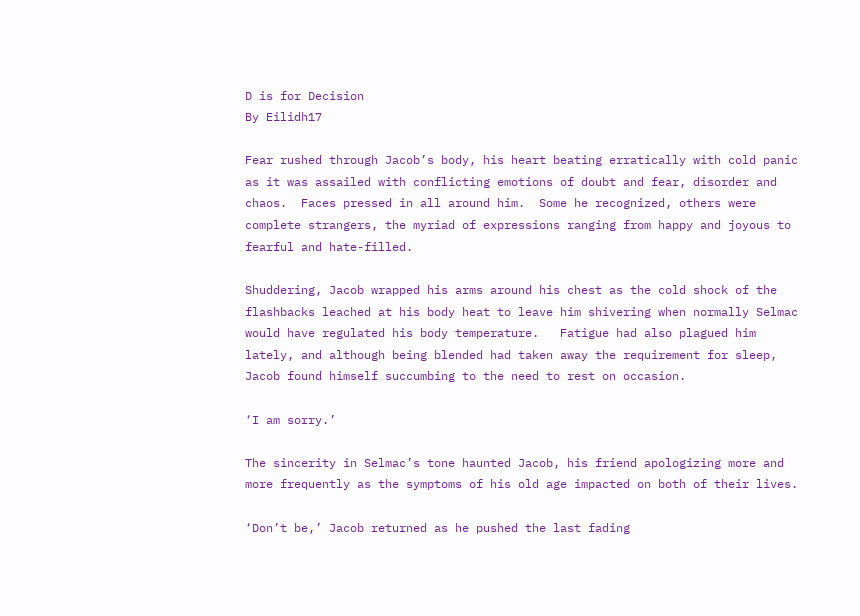D is for Decision
By Eilidh17

Fear rushed through Jacob’s body, his heart beating erratically with cold panic as it was assailed with conflicting emotions of doubt and fear, disorder and chaos.  Faces pressed in all around him.  Some he recognized, others were complete strangers, the myriad of expressions ranging from happy and joyous to fearful and hate-filled.

Shuddering, Jacob wrapped his arms around his chest as the cold shock of the flashbacks leached at his body heat to leave him shivering when normally Selmac would have regulated his body temperature.   Fatigue had also plagued him lately, and although being blended had taken away the requirement for sleep, Jacob found himself succumbing to the need to rest on occasion.

‘I am sorry.’

The sincerity in Selmac’s tone haunted Jacob, his friend apologizing more and more frequently as the symptoms of his old age impacted on both of their lives.

‘Don’t be,’ Jacob returned as he pushed the last fading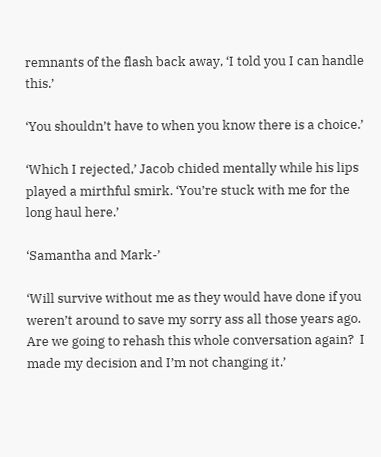remnants of the flash back away, ‘I told you I can handle this.’

‘You shouldn’t have to when you know there is a choice.’

‘Which I rejected,’ Jacob chided mentally while his lips played a mirthful smirk. ‘You’re stuck with me for the long haul here.’

‘Samantha and Mark-’

‘Will survive without me as they would have done if you weren’t around to save my sorry ass all those years ago.  Are we going to rehash this whole conversation again?  I made my decision and I’m not changing it.’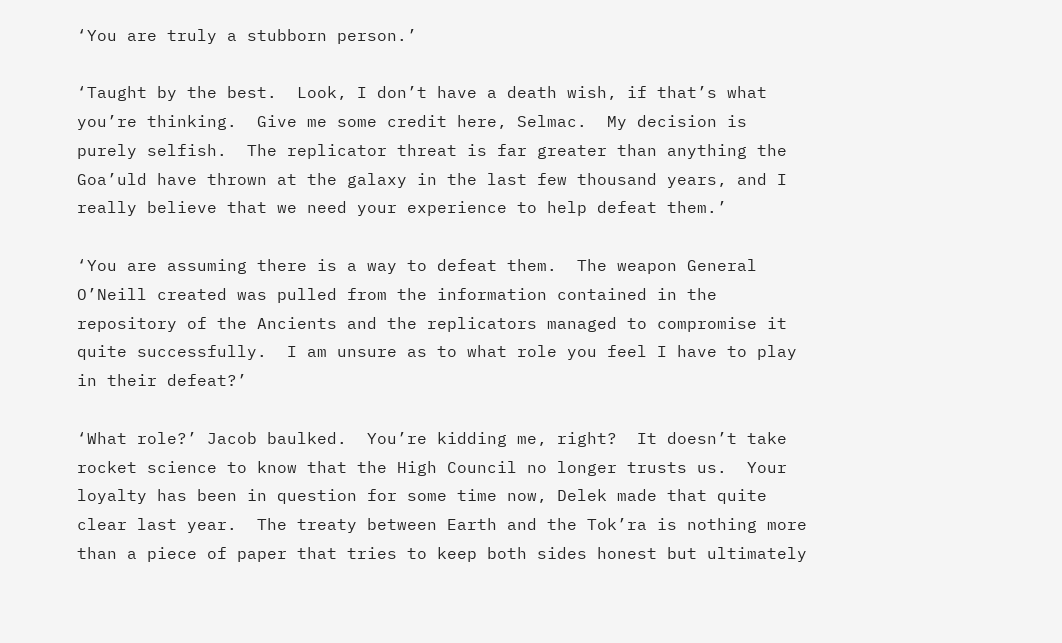‘You are truly a stubborn person.’

‘Taught by the best.  Look, I don’t have a death wish, if that’s what you’re thinking.  Give me some credit here, Selmac.  My decision is purely selfish.  The replicator threat is far greater than anything the Goa’uld have thrown at the galaxy in the last few thousand years, and I really believe that we need your experience to help defeat them.’

‘You are assuming there is a way to defeat them.  The weapon General O’Neill created was pulled from the information contained in the repository of the Ancients and the replicators managed to compromise it quite successfully.  I am unsure as to what role you feel I have to play in their defeat?’

‘What role?’ Jacob baulked.  You’re kidding me, right?  It doesn’t take rocket science to know that the High Council no longer trusts us.  Your loyalty has been in question for some time now, Delek made that quite clear last year.  The treaty between Earth and the Tok’ra is nothing more than a piece of paper that tries to keep both sides honest but ultimately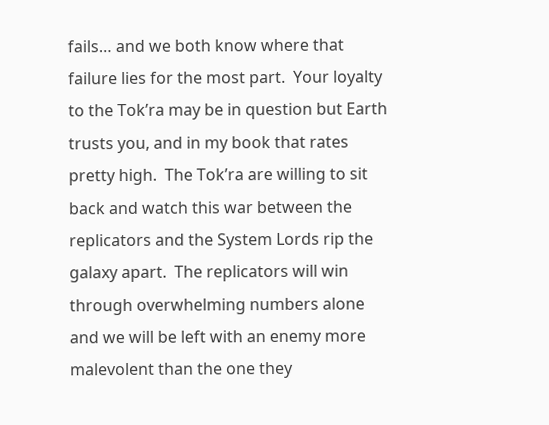fails… and we both know where that failure lies for the most part.  Your loyalty to the Tok’ra may be in question but Earth trusts you, and in my book that rates pretty high.  The Tok’ra are willing to sit back and watch this war between the replicators and the System Lords rip the galaxy apart.  The replicators will win through overwhelming numbers alone and we will be left with an enemy more malevolent than the one they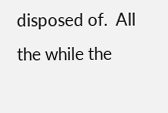disposed of.  All the while the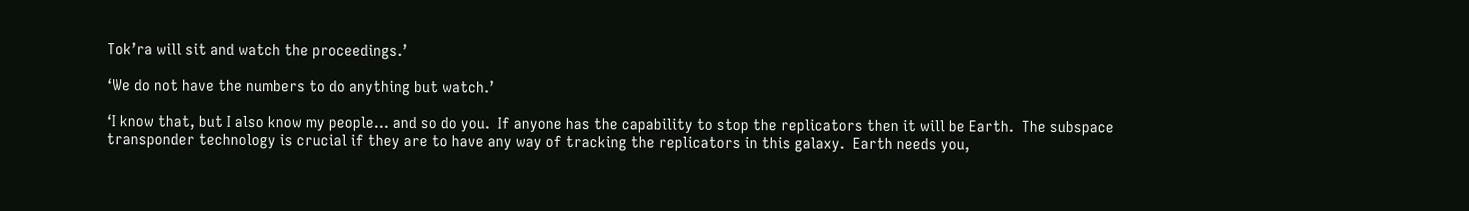Tok’ra will sit and watch the proceedings.’

‘We do not have the numbers to do anything but watch.’

‘I know that, but I also know my people… and so do you.  If anyone has the capability to stop the replicators then it will be Earth.  The subspace transponder technology is crucial if they are to have any way of tracking the replicators in this galaxy.  Earth needs you,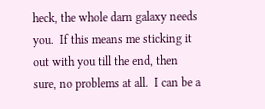heck, the whole darn galaxy needs you.  If this means me sticking it out with you till the end, then sure, no problems at all.  I can be a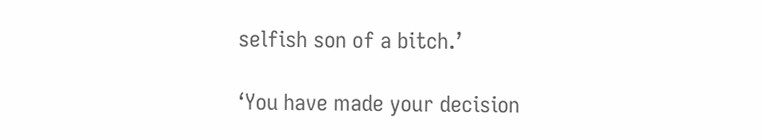selfish son of a bitch.’

‘You have made your decision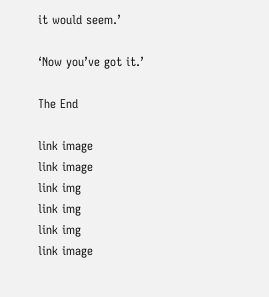it would seem.’

‘Now you’ve got it.’

The End

link image
link image
link img
link img
link img
link image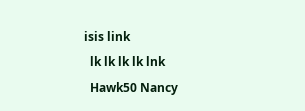isis link
  lk lk lk lk lnk
  Hawk50 Nancy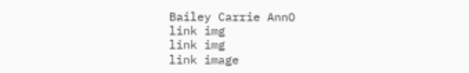Bailey Carrie AnnO
link img
link img
link image